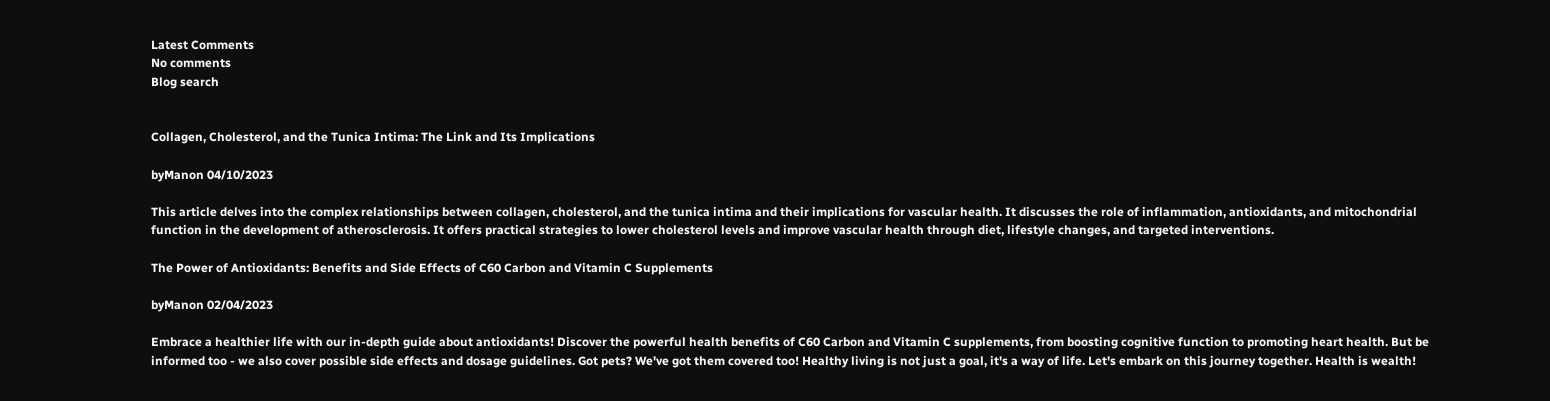Latest Comments
No comments
Blog search


Collagen, Cholesterol, and the Tunica Intima: The Link and Its Implications

byManon 04/10/2023

This article delves into the complex relationships between collagen, cholesterol, and the tunica intima and their implications for vascular health. It discusses the role of inflammation, antioxidants, and mitochondrial function in the development of atherosclerosis. It offers practical strategies to lower cholesterol levels and improve vascular health through diet, lifestyle changes, and targeted interventions.

The Power of Antioxidants: Benefits and Side Effects of C60 Carbon and Vitamin C Supplements

byManon 02/04/2023

Embrace a healthier life with our in-depth guide about antioxidants! Discover the powerful health benefits of C60 Carbon and Vitamin C supplements, from boosting cognitive function to promoting heart health. But be informed too - we also cover possible side effects and dosage guidelines. Got pets? We've got them covered too! Healthy living is not just a goal, it's a way of life. Let's embark on this journey together. Health is wealth!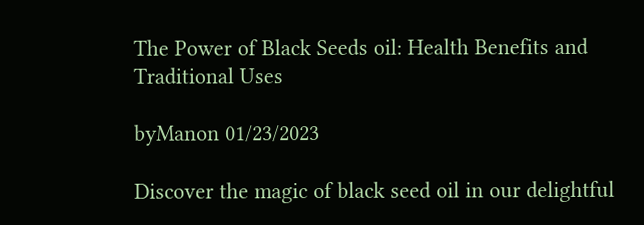The Power of Black Seeds oil: Health Benefits and Traditional Uses

byManon 01/23/2023

Discover the magic of black seed oil in our delightful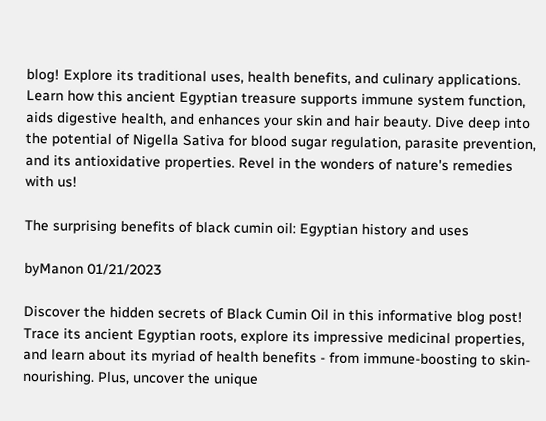blog! Explore its traditional uses, health benefits, and culinary applications. Learn how this ancient Egyptian treasure supports immune system function, aids digestive health, and enhances your skin and hair beauty. Dive deep into the potential of Nigella Sativa for blood sugar regulation, parasite prevention, and its antioxidative properties. Revel in the wonders of nature's remedies with us!

The surprising benefits of black cumin oil: Egyptian history and uses

byManon 01/21/2023

Discover the hidden secrets of Black Cumin Oil in this informative blog post! Trace its ancient Egyptian roots, explore its impressive medicinal properties, and learn about its myriad of health benefits - from immune-boosting to skin-nourishing. Plus, uncover the unique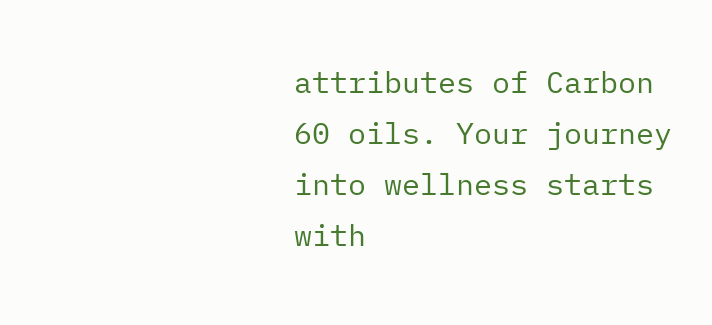attributes of Carbon 60 oils. Your journey into wellness starts with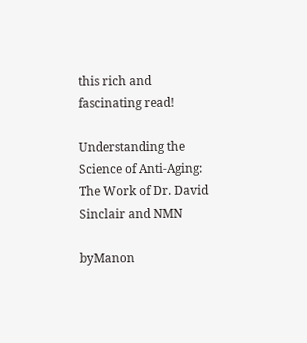this rich and fascinating read!

Understanding the Science of Anti-Aging: The Work of Dr. David Sinclair and NMN

byManon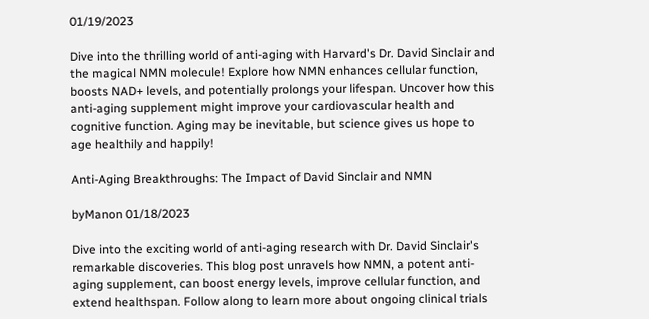01/19/2023

Dive into the thrilling world of anti-aging with Harvard's Dr. David Sinclair and the magical NMN molecule! Explore how NMN enhances cellular function, boosts NAD+ levels, and potentially prolongs your lifespan. Uncover how this anti-aging supplement might improve your cardiovascular health and cognitive function. Aging may be inevitable, but science gives us hope to age healthily and happily!

Anti-Aging Breakthroughs: The Impact of David Sinclair and NMN

byManon 01/18/2023

Dive into the exciting world of anti-aging research with Dr. David Sinclair's remarkable discoveries. This blog post unravels how NMN, a potent anti-aging supplement, can boost energy levels, improve cellular function, and extend healthspan. Follow along to learn more about ongoing clinical trials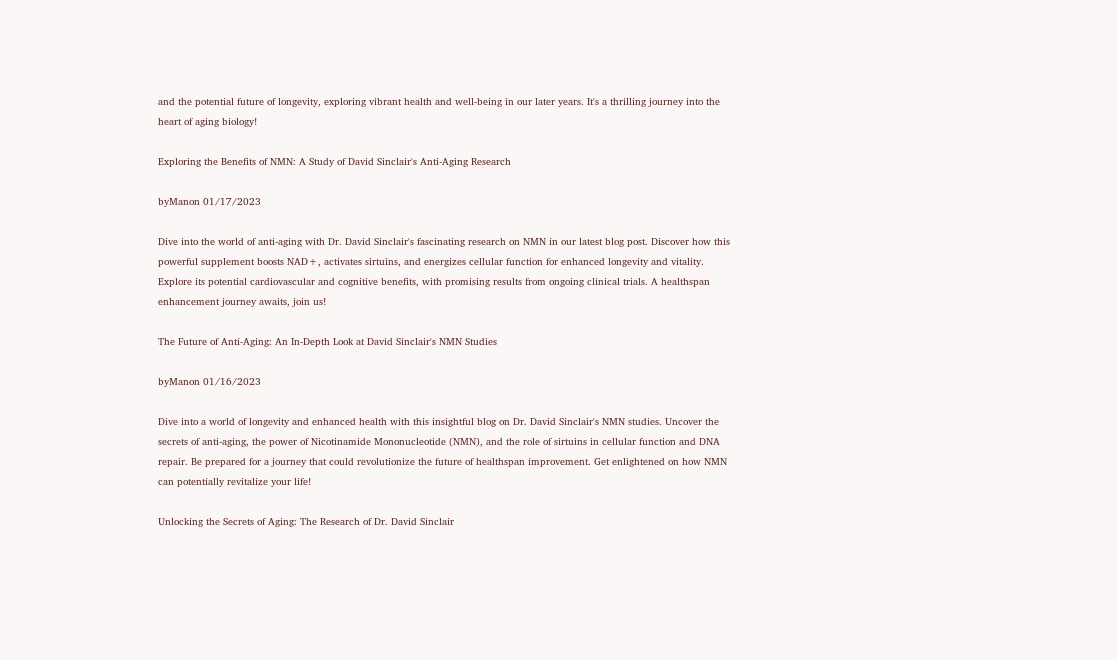and the potential future of longevity, exploring vibrant health and well-being in our later years. It's a thrilling journey into the heart of aging biology!

Exploring the Benefits of NMN: A Study of David Sinclair's Anti-Aging Research

byManon 01/17/2023

Dive into the world of anti-aging with Dr. David Sinclair's fascinating research on NMN in our latest blog post. Discover how this powerful supplement boosts NAD+, activates sirtuins, and energizes cellular function for enhanced longevity and vitality. Explore its potential cardiovascular and cognitive benefits, with promising results from ongoing clinical trials. A healthspan enhancement journey awaits, join us!

The Future of Anti-Aging: An In-Depth Look at David Sinclair's NMN Studies

byManon 01/16/2023

Dive into a world of longevity and enhanced health with this insightful blog on Dr. David Sinclair's NMN studies. Uncover the secrets of anti-aging, the power of Nicotinamide Mononucleotide (NMN), and the role of sirtuins in cellular function and DNA repair. Be prepared for a journey that could revolutionize the future of healthspan improvement. Get enlightened on how NMN can potentially revitalize your life!

Unlocking the Secrets of Aging: The Research of Dr. David Sinclair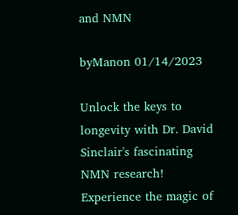and NMN

byManon 01/14/2023

Unlock the keys to longevity with Dr. David Sinclair's fascinating NMN research! Experience the magic of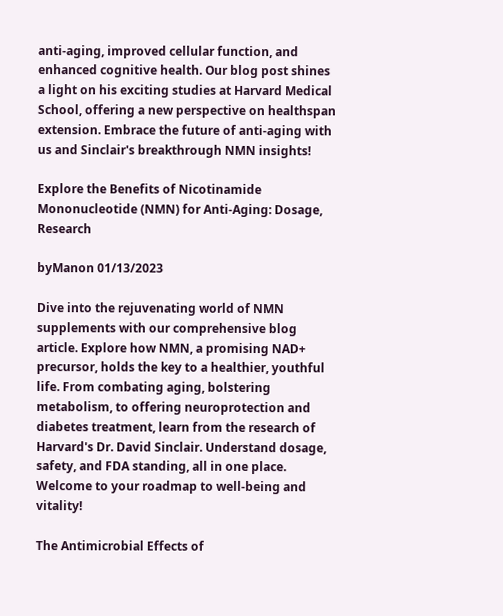anti-aging, improved cellular function, and enhanced cognitive health. Our blog post shines a light on his exciting studies at Harvard Medical School, offering a new perspective on healthspan extension. Embrace the future of anti-aging with us and Sinclair's breakthrough NMN insights!

Explore the Benefits of Nicotinamide Mononucleotide (NMN) for Anti-Aging: Dosage, Research

byManon 01/13/2023

Dive into the rejuvenating world of NMN supplements with our comprehensive blog article. Explore how NMN, a promising NAD+ precursor, holds the key to a healthier, youthful life. From combating aging, bolstering metabolism, to offering neuroprotection and diabetes treatment, learn from the research of Harvard's Dr. David Sinclair. Understand dosage, safety, and FDA standing, all in one place. Welcome to your roadmap to well-being and vitality!

The Antimicrobial Effects of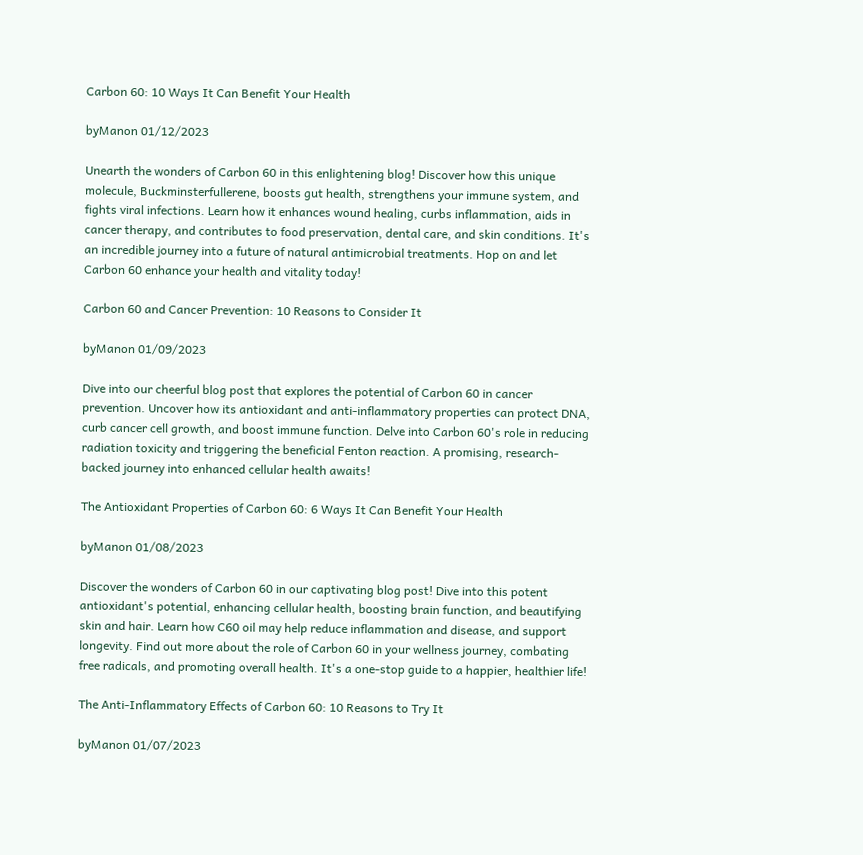Carbon 60: 10 Ways It Can Benefit Your Health

byManon 01/12/2023

Unearth the wonders of Carbon 60 in this enlightening blog! Discover how this unique molecule, Buckminsterfullerene, boosts gut health, strengthens your immune system, and fights viral infections. Learn how it enhances wound healing, curbs inflammation, aids in cancer therapy, and contributes to food preservation, dental care, and skin conditions. It's an incredible journey into a future of natural antimicrobial treatments. Hop on and let Carbon 60 enhance your health and vitality today!

Carbon 60 and Cancer Prevention: 10 Reasons to Consider It

byManon 01/09/2023

Dive into our cheerful blog post that explores the potential of Carbon 60 in cancer prevention. Uncover how its antioxidant and anti-inflammatory properties can protect DNA, curb cancer cell growth, and boost immune function. Delve into Carbon 60's role in reducing radiation toxicity and triggering the beneficial Fenton reaction. A promising, research-backed journey into enhanced cellular health awaits!

The Antioxidant Properties of Carbon 60: 6 Ways It Can Benefit Your Health

byManon 01/08/2023

Discover the wonders of Carbon 60 in our captivating blog post! Dive into this potent antioxidant's potential, enhancing cellular health, boosting brain function, and beautifying skin and hair. Learn how C60 oil may help reduce inflammation and disease, and support longevity. Find out more about the role of Carbon 60 in your wellness journey, combating free radicals, and promoting overall health. It's a one-stop guide to a happier, healthier life!

The Anti-Inflammatory Effects of Carbon 60: 10 Reasons to Try It

byManon 01/07/2023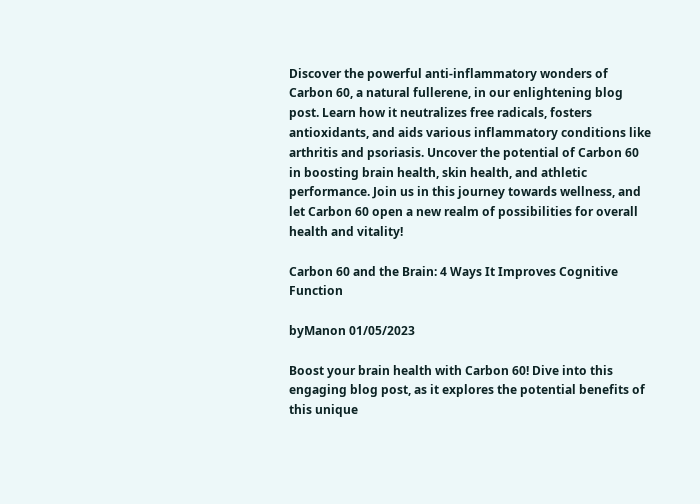Discover the powerful anti-inflammatory wonders of Carbon 60, a natural fullerene, in our enlightening blog post. Learn how it neutralizes free radicals, fosters antioxidants, and aids various inflammatory conditions like arthritis and psoriasis. Uncover the potential of Carbon 60 in boosting brain health, skin health, and athletic performance. Join us in this journey towards wellness, and let Carbon 60 open a new realm of possibilities for overall health and vitality!

Carbon 60 and the Brain: 4 Ways It Improves Cognitive Function

byManon 01/05/2023

Boost your brain health with Carbon 60! Dive into this engaging blog post, as it explores the potential benefits of this unique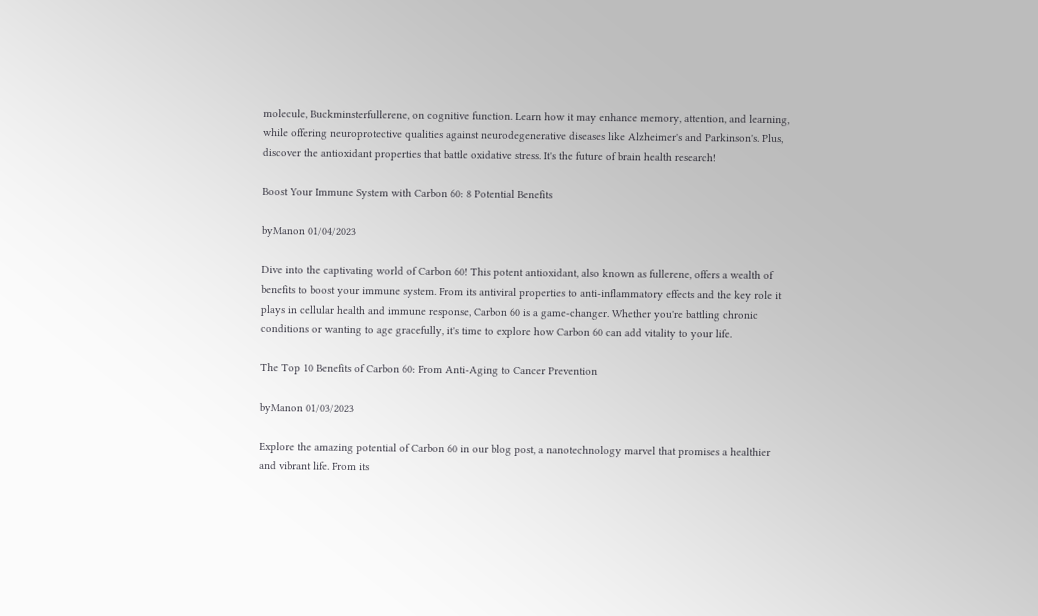molecule, Buckminsterfullerene, on cognitive function. Learn how it may enhance memory, attention, and learning, while offering neuroprotective qualities against neurodegenerative diseases like Alzheimer's and Parkinson's. Plus, discover the antioxidant properties that battle oxidative stress. It's the future of brain health research!

Boost Your Immune System with Carbon 60: 8 Potential Benefits

byManon 01/04/2023

Dive into the captivating world of Carbon 60! This potent antioxidant, also known as fullerene, offers a wealth of benefits to boost your immune system. From its antiviral properties to anti-inflammatory effects and the key role it plays in cellular health and immune response, Carbon 60 is a game-changer. Whether you're battling chronic conditions or wanting to age gracefully, it's time to explore how Carbon 60 can add vitality to your life.

The Top 10 Benefits of Carbon 60: From Anti-Aging to Cancer Prevention

byManon 01/03/2023

Explore the amazing potential of Carbon 60 in our blog post, a nanotechnology marvel that promises a healthier and vibrant life. From its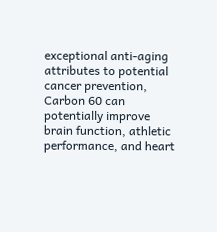exceptional anti-aging attributes to potential cancer prevention, Carbon 60 can potentially improve brain function, athletic performance, and heart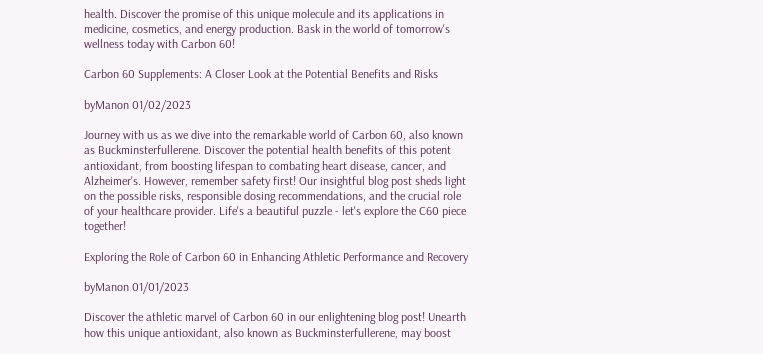health. Discover the promise of this unique molecule and its applications in medicine, cosmetics, and energy production. Bask in the world of tomorrow's wellness today with Carbon 60!

Carbon 60 Supplements: A Closer Look at the Potential Benefits and Risks

byManon 01/02/2023

Journey with us as we dive into the remarkable world of Carbon 60, also known as Buckminsterfullerene. Discover the potential health benefits of this potent antioxidant, from boosting lifespan to combating heart disease, cancer, and Alzheimer's. However, remember safety first! Our insightful blog post sheds light on the possible risks, responsible dosing recommendations, and the crucial role of your healthcare provider. Life's a beautiful puzzle - let's explore the C60 piece together!

Exploring the Role of Carbon 60 in Enhancing Athletic Performance and Recovery

byManon 01/01/2023

Discover the athletic marvel of Carbon 60 in our enlightening blog post! Unearth how this unique antioxidant, also known as Buckminsterfullerene, may boost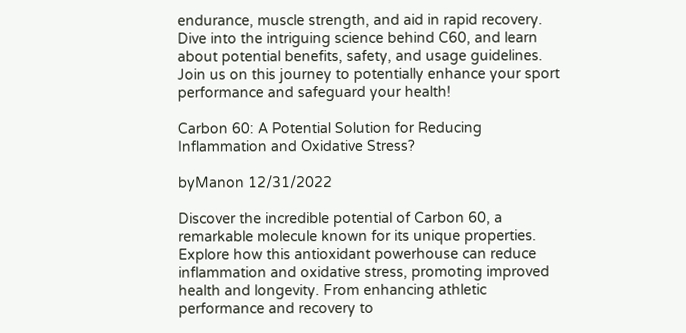endurance, muscle strength, and aid in rapid recovery. Dive into the intriguing science behind C60, and learn about potential benefits, safety, and usage guidelines. Join us on this journey to potentially enhance your sport performance and safeguard your health!

Carbon 60: A Potential Solution for Reducing Inflammation and Oxidative Stress?

byManon 12/31/2022

Discover the incredible potential of Carbon 60, a remarkable molecule known for its unique properties. Explore how this antioxidant powerhouse can reduce inflammation and oxidative stress, promoting improved health and longevity. From enhancing athletic performance and recovery to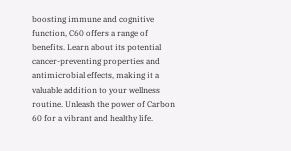boosting immune and cognitive function, C60 offers a range of benefits. Learn about its potential cancer-preventing properties and antimicrobial effects, making it a valuable addition to your wellness routine. Unleash the power of Carbon 60 for a vibrant and healthy life.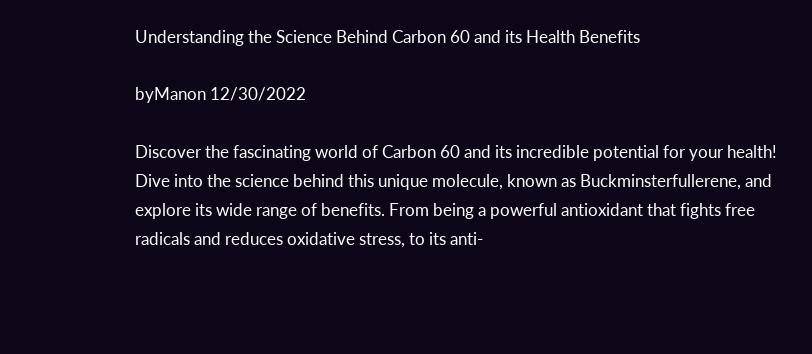Understanding the Science Behind Carbon 60 and its Health Benefits

byManon 12/30/2022

Discover the fascinating world of Carbon 60 and its incredible potential for your health! Dive into the science behind this unique molecule, known as Buckminsterfullerene, and explore its wide range of benefits. From being a powerful antioxidant that fights free radicals and reduces oxidative stress, to its anti-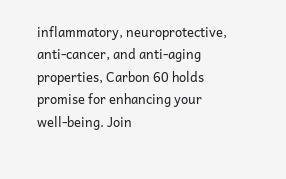inflammatory, neuroprotective, anti-cancer, and anti-aging properties, Carbon 60 holds promise for enhancing your well-being. Join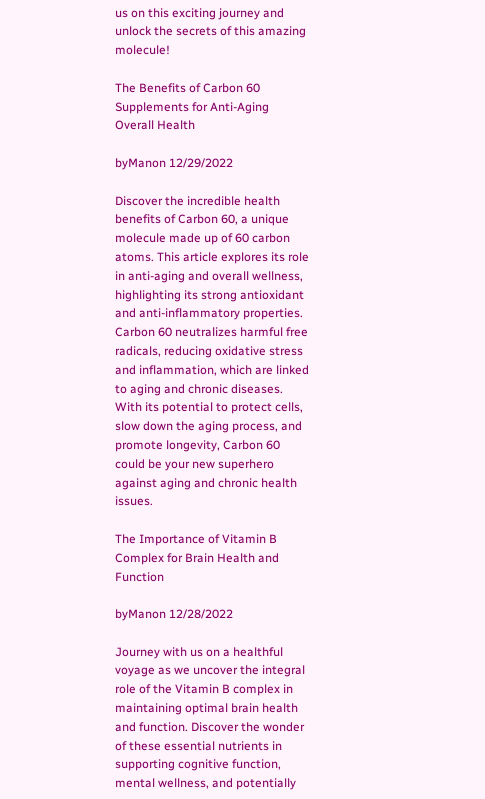us on this exciting journey and unlock the secrets of this amazing molecule!

The Benefits of Carbon 60 Supplements for Anti-Aging Overall Health

byManon 12/29/2022

Discover the incredible health benefits of Carbon 60, a unique molecule made up of 60 carbon atoms. This article explores its role in anti-aging and overall wellness, highlighting its strong antioxidant and anti-inflammatory properties. Carbon 60 neutralizes harmful free radicals, reducing oxidative stress and inflammation, which are linked to aging and chronic diseases. With its potential to protect cells, slow down the aging process, and promote longevity, Carbon 60 could be your new superhero against aging and chronic health issues.

The Importance of Vitamin B Complex for Brain Health and Function

byManon 12/28/2022

Journey with us on a healthful voyage as we uncover the integral role of the Vitamin B complex in maintaining optimal brain health and function. Discover the wonder of these essential nutrients in supporting cognitive function, mental wellness, and potentially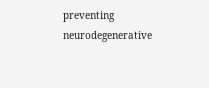preventing neurodegenerative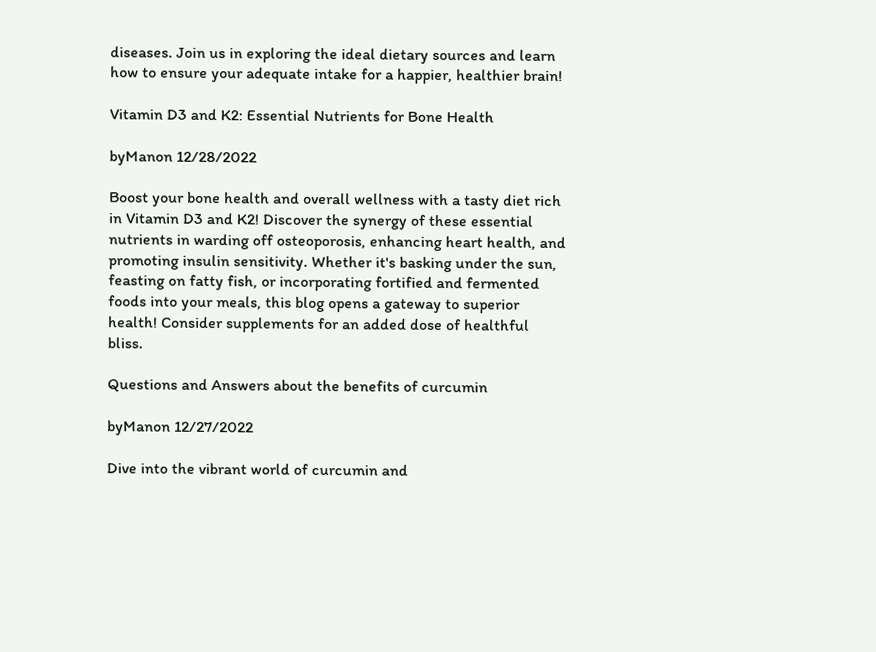diseases. Join us in exploring the ideal dietary sources and learn how to ensure your adequate intake for a happier, healthier brain!

Vitamin D3 and K2: Essential Nutrients for Bone Health

byManon 12/28/2022

Boost your bone health and overall wellness with a tasty diet rich in Vitamin D3 and K2! Discover the synergy of these essential nutrients in warding off osteoporosis, enhancing heart health, and promoting insulin sensitivity. Whether it's basking under the sun, feasting on fatty fish, or incorporating fortified and fermented foods into your meals, this blog opens a gateway to superior health! Consider supplements for an added dose of healthful bliss.

Questions and Answers about the benefits of curcumin

byManon 12/27/2022

Dive into the vibrant world of curcumin and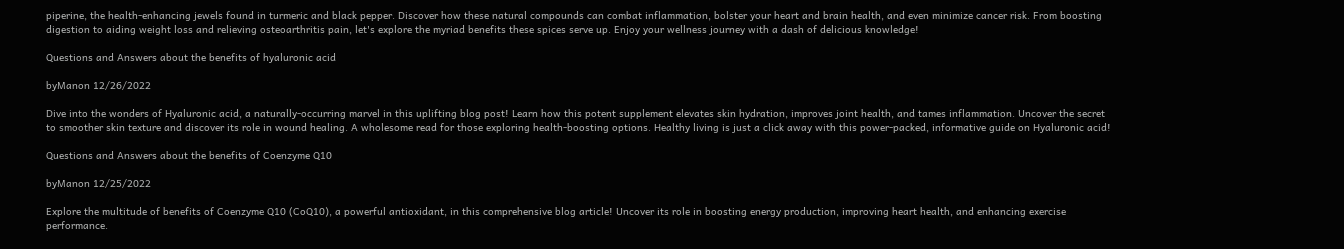piperine, the health-enhancing jewels found in turmeric and black pepper. Discover how these natural compounds can combat inflammation, bolster your heart and brain health, and even minimize cancer risk. From boosting digestion to aiding weight loss and relieving osteoarthritis pain, let's explore the myriad benefits these spices serve up. Enjoy your wellness journey with a dash of delicious knowledge!

Questions and Answers about the benefits of hyaluronic acid

byManon 12/26/2022

Dive into the wonders of Hyaluronic acid, a naturally-occurring marvel in this uplifting blog post! Learn how this potent supplement elevates skin hydration, improves joint health, and tames inflammation. Uncover the secret to smoother skin texture and discover its role in wound healing. A wholesome read for those exploring health-boosting options. Healthy living is just a click away with this power-packed, informative guide on Hyaluronic acid!

Questions and Answers about the benefits of Coenzyme Q10

byManon 12/25/2022

Explore the multitude of benefits of Coenzyme Q10 (CoQ10), a powerful antioxidant, in this comprehensive blog article! Uncover its role in boosting energy production, improving heart health, and enhancing exercise performance.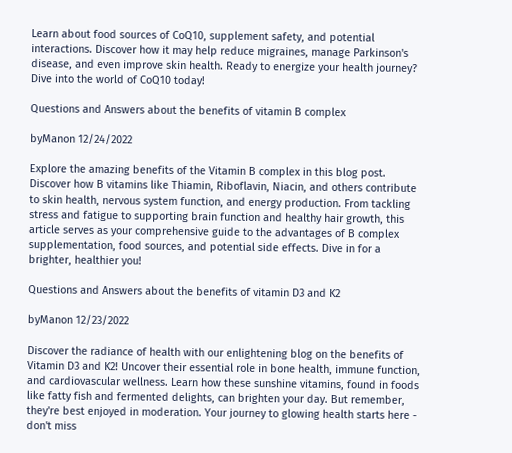Learn about food sources of CoQ10, supplement safety, and potential interactions. Discover how it may help reduce migraines, manage Parkinson's disease, and even improve skin health. Ready to energize your health journey? Dive into the world of CoQ10 today!

Questions and Answers about the benefits of vitamin B complex

byManon 12/24/2022

Explore the amazing benefits of the Vitamin B complex in this blog post. Discover how B vitamins like Thiamin, Riboflavin, Niacin, and others contribute to skin health, nervous system function, and energy production. From tackling stress and fatigue to supporting brain function and healthy hair growth, this article serves as your comprehensive guide to the advantages of B complex supplementation, food sources, and potential side effects. Dive in for a brighter, healthier you!

Questions and Answers about the benefits of vitamin D3 and K2

byManon 12/23/2022

Discover the radiance of health with our enlightening blog on the benefits of Vitamin D3 and K2! Uncover their essential role in bone health, immune function, and cardiovascular wellness. Learn how these sunshine vitamins, found in foods like fatty fish and fermented delights, can brighten your day. But remember, they're best enjoyed in moderation. Your journey to glowing health starts here - don't miss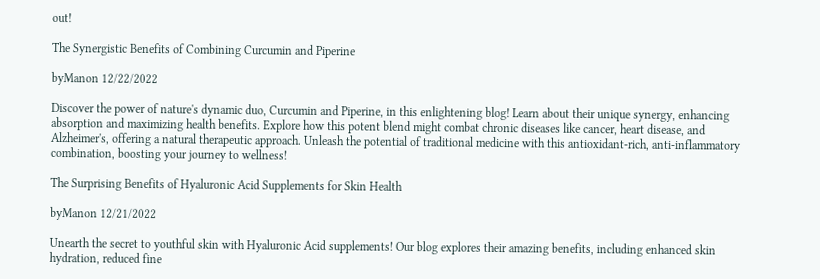out!

The Synergistic Benefits of Combining Curcumin and Piperine

byManon 12/22/2022

Discover the power of nature's dynamic duo, Curcumin and Piperine, in this enlightening blog! Learn about their unique synergy, enhancing absorption and maximizing health benefits. Explore how this potent blend might combat chronic diseases like cancer, heart disease, and Alzheimer's, offering a natural therapeutic approach. Unleash the potential of traditional medicine with this antioxidant-rich, anti-inflammatory combination, boosting your journey to wellness!

The Surprising Benefits of Hyaluronic Acid Supplements for Skin Health

byManon 12/21/2022

Unearth the secret to youthful skin with Hyaluronic Acid supplements! Our blog explores their amazing benefits, including enhanced skin hydration, reduced fine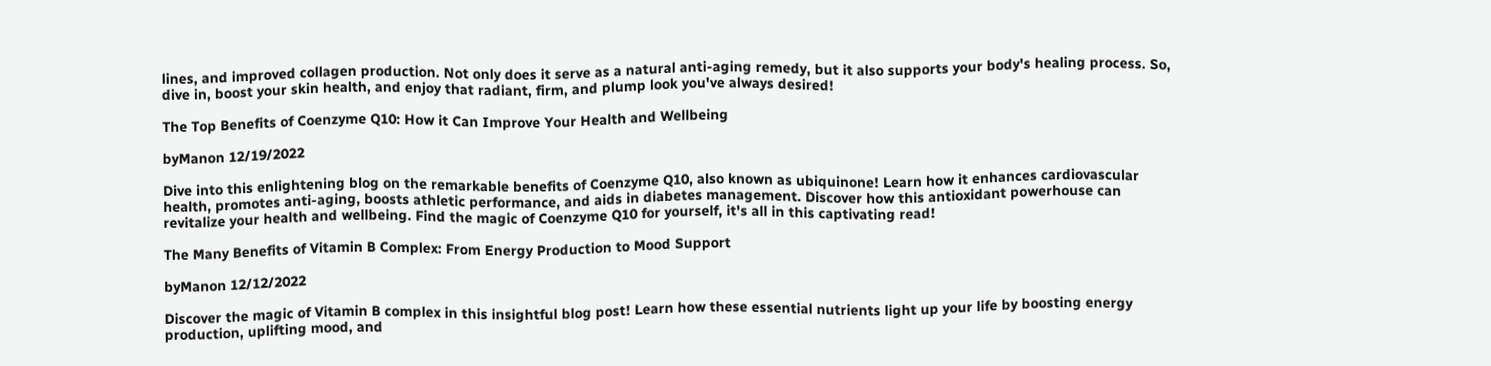lines, and improved collagen production. Not only does it serve as a natural anti-aging remedy, but it also supports your body's healing process. So, dive in, boost your skin health, and enjoy that radiant, firm, and plump look you've always desired!

The Top Benefits of Coenzyme Q10: How it Can Improve Your Health and Wellbeing

byManon 12/19/2022

Dive into this enlightening blog on the remarkable benefits of Coenzyme Q10, also known as ubiquinone! Learn how it enhances cardiovascular health, promotes anti-aging, boosts athletic performance, and aids in diabetes management. Discover how this antioxidant powerhouse can revitalize your health and wellbeing. Find the magic of Coenzyme Q10 for yourself, it's all in this captivating read!

The Many Benefits of Vitamin B Complex: From Energy Production to Mood Support

byManon 12/12/2022

Discover the magic of Vitamin B complex in this insightful blog post! Learn how these essential nutrients light up your life by boosting energy production, uplifting mood, and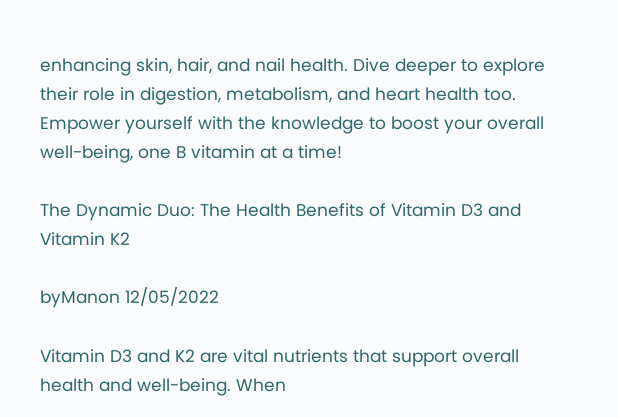enhancing skin, hair, and nail health. Dive deeper to explore their role in digestion, metabolism, and heart health too. Empower yourself with the knowledge to boost your overall well-being, one B vitamin at a time!

The Dynamic Duo: The Health Benefits of Vitamin D3 and Vitamin K2

byManon 12/05/2022

Vitamin D3 and K2 are vital nutrients that support overall health and well-being. When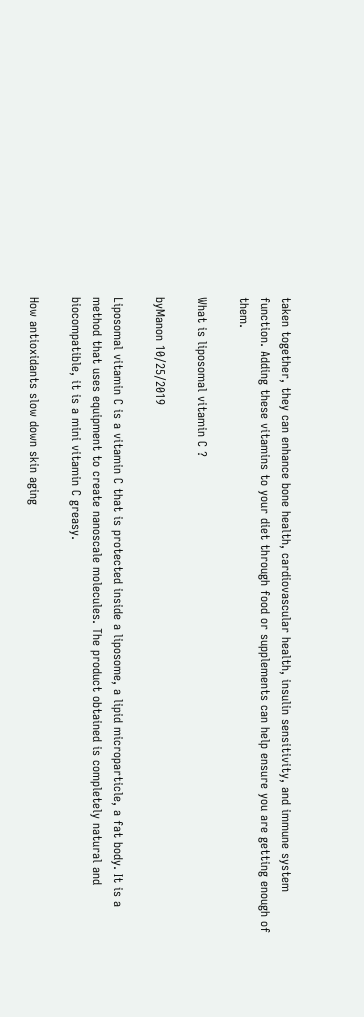taken together, they can enhance bone health, cardiovascular health, insulin sensitivity, and immune system function. Adding these vitamins to your diet through food or supplements can help ensure you are getting enough of them.

What is liposomal vitamin C ?

byManon 10/25/2019

Liposomal vitamin C is a vitamin C that is protected inside a liposome, a lipid microparticle, a fat body. It is a method that uses equipment to create nanoscale molecules. The product obtained is completely natural and biocompatible, it is a mini vitamin C greasy.

How antioxidants slow down skin aging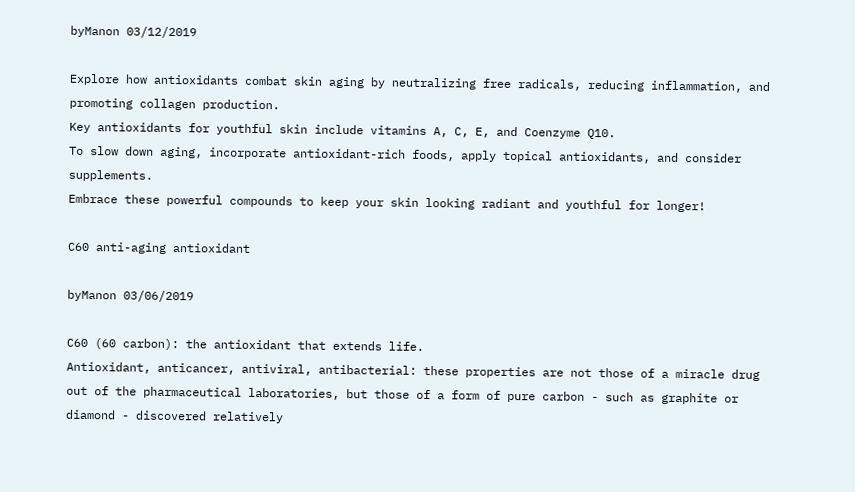byManon 03/12/2019

Explore how antioxidants combat skin aging by neutralizing free radicals, reducing inflammation, and promoting collagen production.
Key antioxidants for youthful skin include vitamins A, C, E, and Coenzyme Q10.
To slow down aging, incorporate antioxidant-rich foods, apply topical antioxidants, and consider supplements.
Embrace these powerful compounds to keep your skin looking radiant and youthful for longer!

C60 anti-aging antioxidant

byManon 03/06/2019

C60 (60 carbon): the antioxidant that extends life.
Antioxidant, anticancer, antiviral, antibacterial: these properties are not those of a miracle drug out of the pharmaceutical laboratories, but those of a form of pure carbon - such as graphite or diamond - discovered relatively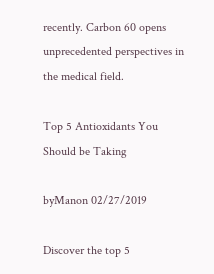recently. Carbon 60 opens unprecedented perspectives in the medical field.

Top 5 Antioxidants You Should be Taking

byManon 02/27/2019

Discover the top 5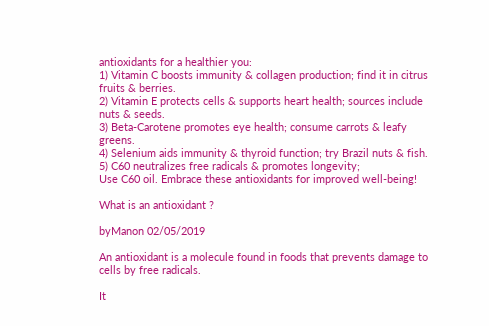antioxidants for a healthier you:
1) Vitamin C boosts immunity & collagen production; find it in citrus fruits & berries.
2) Vitamin E protects cells & supports heart health; sources include nuts & seeds.
3) Beta-Carotene promotes eye health; consume carrots & leafy greens.
4) Selenium aids immunity & thyroid function; try Brazil nuts & fish.
5) C60 neutralizes free radicals & promotes longevity;
Use C60 oil. Embrace these antioxidants for improved well-being!

What is an antioxidant ?

byManon 02/05/2019

An antioxidant is a molecule found in foods that prevents damage to cells by free radicals.

It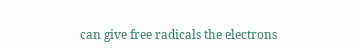can give free radicals the electrons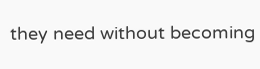they need without becoming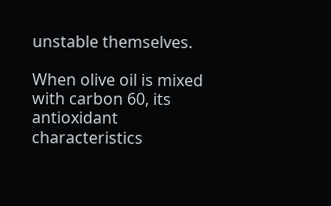unstable themselves.

When olive oil is mixed with carbon 60, its antioxidant characteristics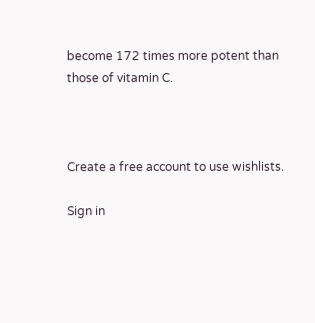become 172 times more potent than those of vitamin C.



Create a free account to use wishlists.

Sign in